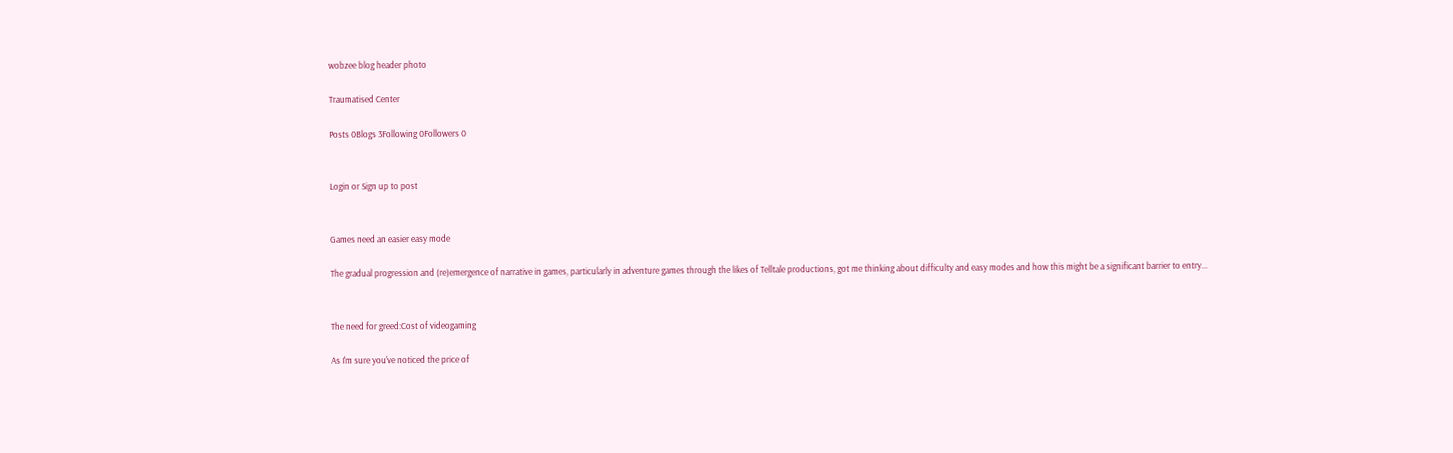wobzee blog header photo

Traumatised Center

Posts 0Blogs 3Following 0Followers 0


Login or Sign up to post


Games need an easier easy mode

The gradual progression and (re)emergence of narrative in games, particularly in adventure games through the likes of Telltale productions, got me thinking about difficulty and easy modes and how this might be a significant barrier to entry...


The need for greed:Cost of videogaming

As I'm sure you've noticed the price of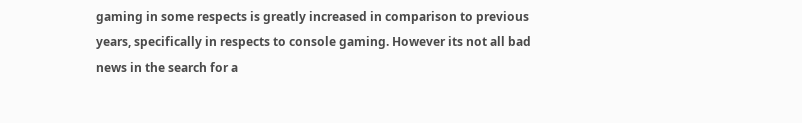gaming in some respects is greatly increased in comparison to previous years, specifically in respects to console gaming. However its not all bad news in the search for a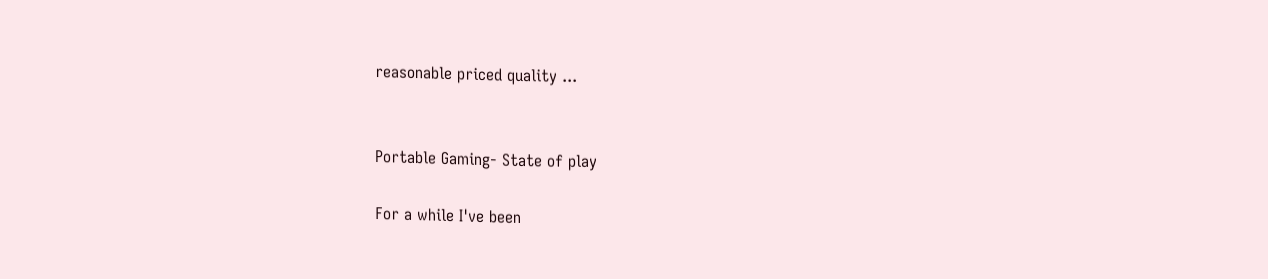reasonable priced quality ...


Portable Gaming- State of play

For a while I've been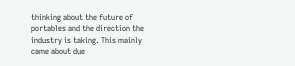thinking about the future of portables and the direction the industry is taking. This mainly came about due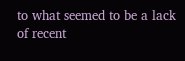to what seemed to be a lack of recent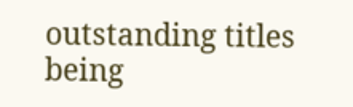outstanding titles being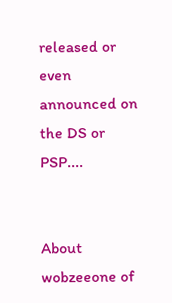released or even announced on the DS or PSP....


About wobzeeone of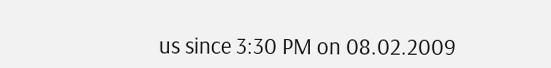us since 3:30 PM on 08.02.2009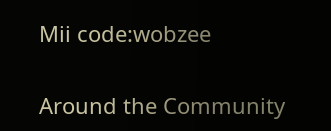Mii code:wobzee


Around the Community